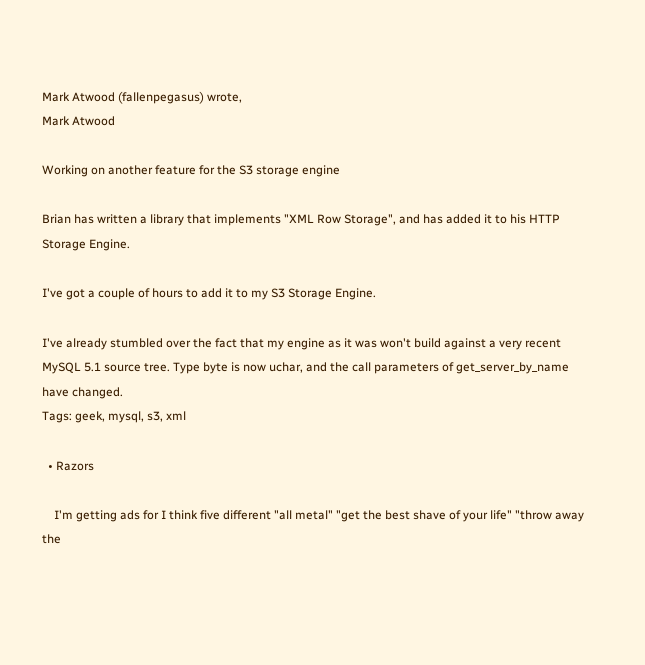Mark Atwood (fallenpegasus) wrote,
Mark Atwood

Working on another feature for the S3 storage engine

Brian has written a library that implements "XML Row Storage", and has added it to his HTTP Storage Engine.

I've got a couple of hours to add it to my S3 Storage Engine.

I've already stumbled over the fact that my engine as it was won't build against a very recent MySQL 5.1 source tree. Type byte is now uchar, and the call parameters of get_server_by_name have changed.
Tags: geek, mysql, s3, xml

  • Razors

    I'm getting ads for I think five different "all metal" "get the best shave of your life" "throw away the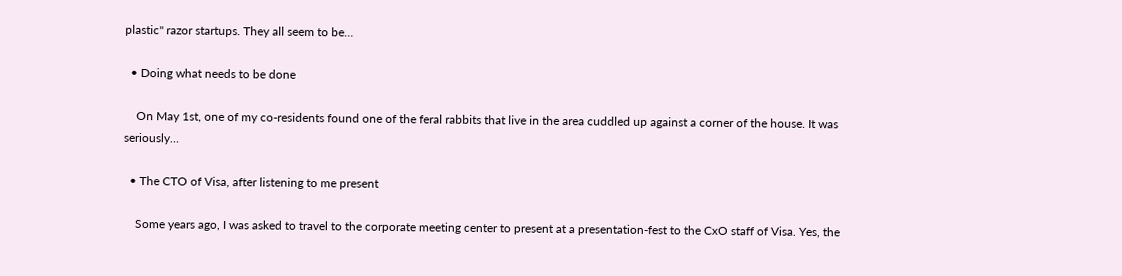plastic" razor startups. They all seem to be…

  • Doing what needs to be done

    On May 1st, one of my co-residents found one of the feral rabbits that live in the area cuddled up against a corner of the house. It was seriously…

  • The CTO of Visa, after listening to me present

    Some years ago, I was asked to travel to the corporate meeting center to present at a presentation-fest to the CxO staff of Visa. Yes, the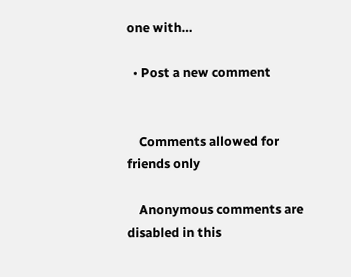one with…

  • Post a new comment


    Comments allowed for friends only

    Anonymous comments are disabled in this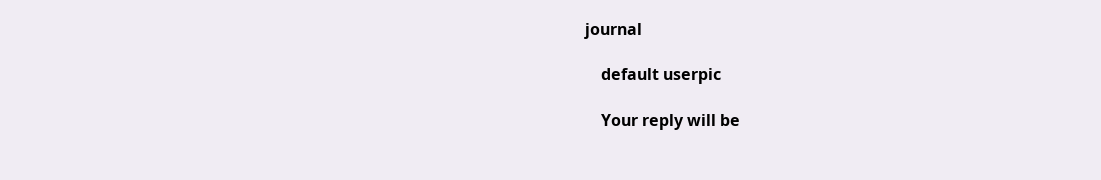journal

    default userpic

    Your reply will be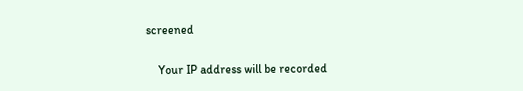screened

    Your IP address will be recorded